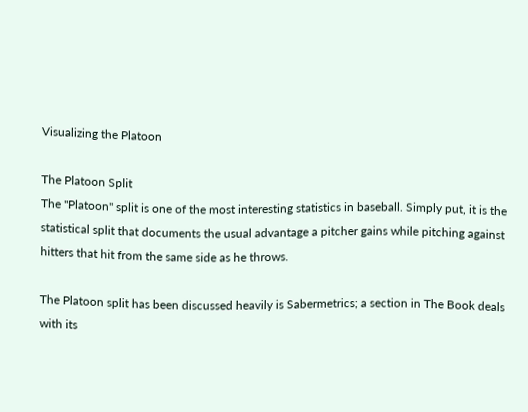Visualizing the Platoon

The Platoon Split
The "Platoon" split is one of the most interesting statistics in baseball. Simply put, it is the statistical split that documents the usual advantage a pitcher gains while pitching against hitters that hit from the same side as he throws.

The Platoon split has been discussed heavily is Sabermetrics; a section in The Book deals with its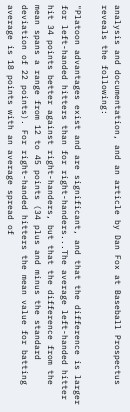analysis and documentation, and an article by Dan Fox at Baseball Prospectus reveals the following:

"Platoon advantages exist and are significant, and that the difference is larger for left-handed hitters than for right-handers...The average left-handed hitter hit 34 points better against right-handers, but that the difference from the mean spans a range from 12 to 45 points (34 plus and minus the standard deviation of 22 points). For right-handed hitters the mean value for batting average is 18 points with an average spread of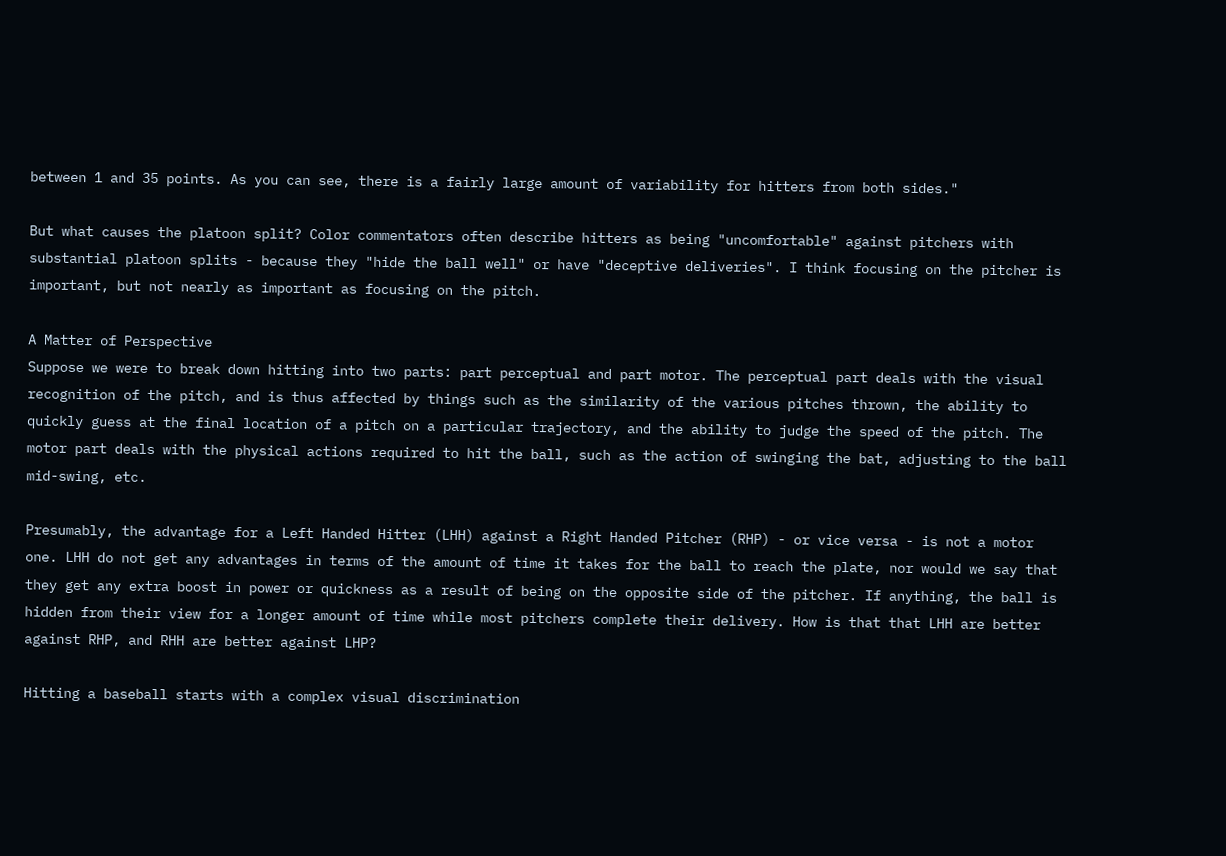between 1 and 35 points. As you can see, there is a fairly large amount of variability for hitters from both sides."

But what causes the platoon split? Color commentators often describe hitters as being "uncomfortable" against pitchers with substantial platoon splits - because they "hide the ball well" or have "deceptive deliveries". I think focusing on the pitcher is important, but not nearly as important as focusing on the pitch.

A Matter of Perspective
Suppose we were to break down hitting into two parts: part perceptual and part motor. The perceptual part deals with the visual recognition of the pitch, and is thus affected by things such as the similarity of the various pitches thrown, the ability to quickly guess at the final location of a pitch on a particular trajectory, and the ability to judge the speed of the pitch. The motor part deals with the physical actions required to hit the ball, such as the action of swinging the bat, adjusting to the ball mid-swing, etc.

Presumably, the advantage for a Left Handed Hitter (LHH) against a Right Handed Pitcher (RHP) - or vice versa - is not a motor one. LHH do not get any advantages in terms of the amount of time it takes for the ball to reach the plate, nor would we say that they get any extra boost in power or quickness as a result of being on the opposite side of the pitcher. If anything, the ball is hidden from their view for a longer amount of time while most pitchers complete their delivery. How is that that LHH are better against RHP, and RHH are better against LHP?

Hitting a baseball starts with a complex visual discrimination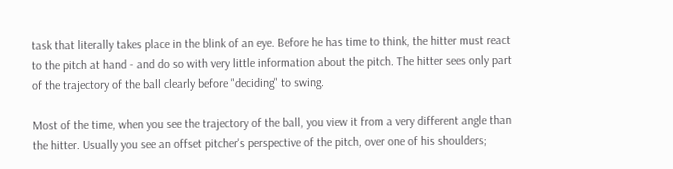task that literally takes place in the blink of an eye. Before he has time to think, the hitter must react to the pitch at hand - and do so with very little information about the pitch. The hitter sees only part of the trajectory of the ball clearly before "deciding" to swing.

Most of the time, when you see the trajectory of the ball, you view it from a very different angle than the hitter. Usually you see an offset pitcher's perspective of the pitch, over one of his shoulders;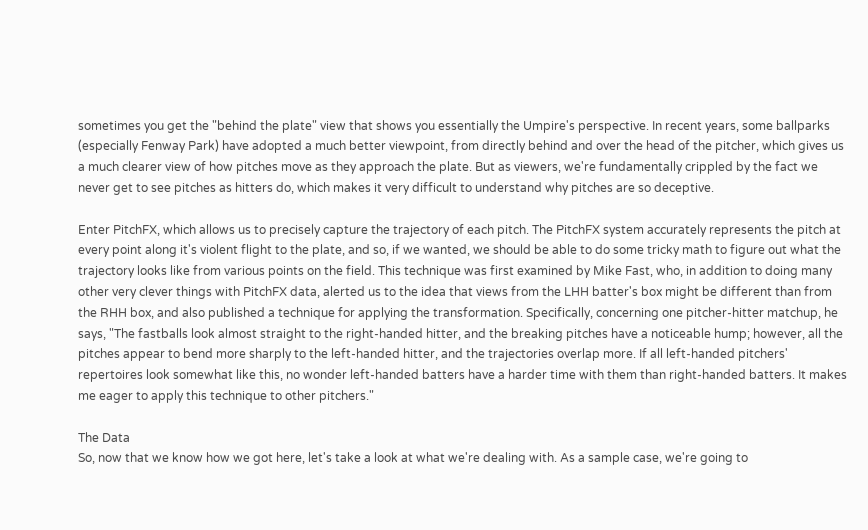sometimes you get the "behind the plate" view that shows you essentially the Umpire's perspective. In recent years, some ballparks (especially Fenway Park) have adopted a much better viewpoint, from directly behind and over the head of the pitcher, which gives us a much clearer view of how pitches move as they approach the plate. But as viewers, we're fundamentally crippled by the fact we never get to see pitches as hitters do, which makes it very difficult to understand why pitches are so deceptive.

Enter PitchFX, which allows us to precisely capture the trajectory of each pitch. The PitchFX system accurately represents the pitch at every point along it's violent flight to the plate, and so, if we wanted, we should be able to do some tricky math to figure out what the trajectory looks like from various points on the field. This technique was first examined by Mike Fast, who, in addition to doing many other very clever things with PitchFX data, alerted us to the idea that views from the LHH batter's box might be different than from the RHH box, and also published a technique for applying the transformation. Specifically, concerning one pitcher-hitter matchup, he says, "The fastballs look almost straight to the right-handed hitter, and the breaking pitches have a noticeable hump; however, all the pitches appear to bend more sharply to the left-handed hitter, and the trajectories overlap more. If all left-handed pitchers' repertoires look somewhat like this, no wonder left-handed batters have a harder time with them than right-handed batters. It makes me eager to apply this technique to other pitchers."

The Data
So, now that we know how we got here, let's take a look at what we're dealing with. As a sample case, we're going to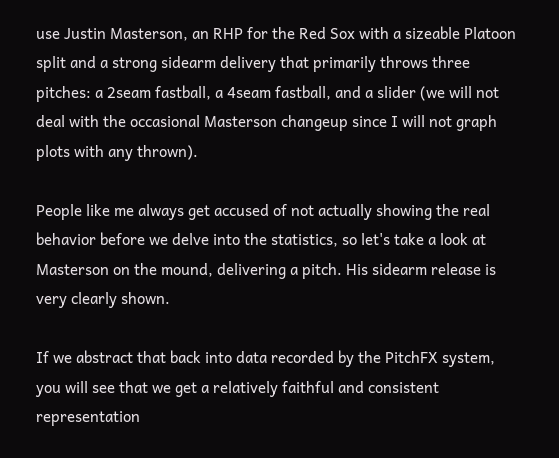use Justin Masterson, an RHP for the Red Sox with a sizeable Platoon split and a strong sidearm delivery that primarily throws three pitches: a 2seam fastball, a 4seam fastball, and a slider (we will not deal with the occasional Masterson changeup since I will not graph plots with any thrown).

People like me always get accused of not actually showing the real behavior before we delve into the statistics, so let's take a look at Masterson on the mound, delivering a pitch. His sidearm release is very clearly shown.

If we abstract that back into data recorded by the PitchFX system, you will see that we get a relatively faithful and consistent representation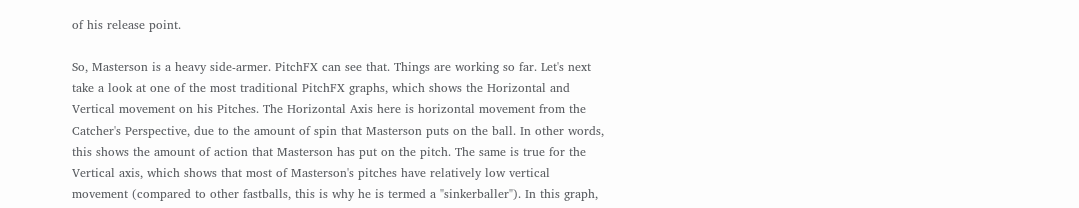of his release point.

So, Masterson is a heavy side-armer. PitchFX can see that. Things are working so far. Let's next take a look at one of the most traditional PitchFX graphs, which shows the Horizontal and Vertical movement on his Pitches. The Horizontal Axis here is horizontal movement from the Catcher's Perspective, due to the amount of spin that Masterson puts on the ball. In other words, this shows the amount of action that Masterson has put on the pitch. The same is true for the Vertical axis, which shows that most of Masterson's pitches have relatively low vertical movement (compared to other fastballs, this is why he is termed a "sinkerballer"). In this graph,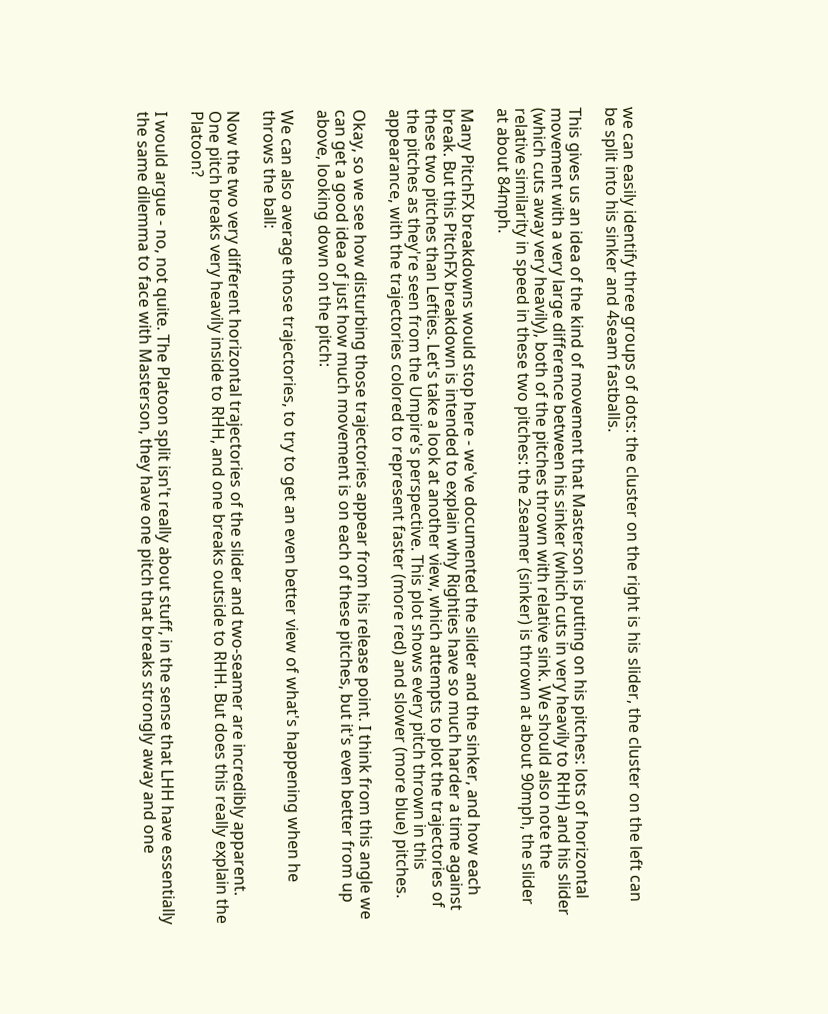we can easily identify three groups of dots: the cluster on the right is his slider, the cluster on the left can be split into his sinker and 4seam fastballs.

This gives us an idea of the kind of movement that Masterson is putting on his pitches: lots of horizontal movement with a very large difference between his sinker (which cuts in very heavily to RHH) and his slider (which cuts away very heavily), both of the pitches thrown with relative sink. We should also note the relative similarity in speed in these two pitches: the 2seamer (sinker) is thrown at about 90mph, the slider at about 84mph.

Many PitchFX breakdowns would stop here - we've documented the slider and the sinker, and how each break. But this PitchFX breakdown is intended to explain why Righties have so much harder a time against these two pitches than Lefties. Let's take a look at another view, which attempts to plot the trajectories of the pitches as they're seen from the Umpire's perspective. This plot shows every pitch thrown in this appearance, with the trajectories colored to represent faster (more red) and slower (more blue) pitches.

Okay, so we see how disturbing those trajectories appear from his release point. I think from this angle we can get a good idea of just how much movement is on each of these pitches, but it's even better from up above, looking down on the pitch:

We can also average those trajectories, to try to get an even better view of what's happening when he throws the ball:

Now the two very different horizontal trajectories of the slider and two-seamer are incredibly apparent. One pitch breaks very heavily inside to RHH, and one breaks outside to RHH. But does this really explain the Platoon?

I would argue - no, not quite. The Platoon split isn't really about stuff, in the sense that LHH have essentially the same dilemma to face with Masterson, they have one pitch that breaks strongly away and one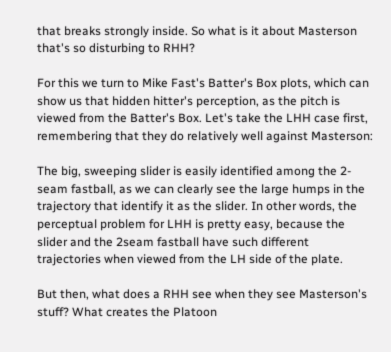that breaks strongly inside. So what is it about Masterson that's so disturbing to RHH?

For this we turn to Mike Fast's Batter's Box plots, which can show us that hidden hitter's perception, as the pitch is viewed from the Batter's Box. Let's take the LHH case first, remembering that they do relatively well against Masterson:

The big, sweeping slider is easily identified among the 2-seam fastball, as we can clearly see the large humps in the trajectory that identify it as the slider. In other words, the perceptual problem for LHH is pretty easy, because the slider and the 2seam fastball have such different trajectories when viewed from the LH side of the plate.

But then, what does a RHH see when they see Masterson's stuff? What creates the Platoon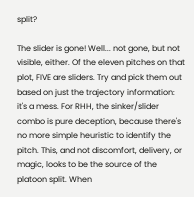split?

The slider is gone! Well... not gone, but not visible, either. Of the eleven pitches on that plot, FIVE are sliders. Try and pick them out based on just the trajectory information: it's a mess. For RHH, the sinker/slider combo is pure deception, because there's no more simple heuristic to identify the pitch. This, and not discomfort, delivery, or magic, looks to be the source of the platoon split. When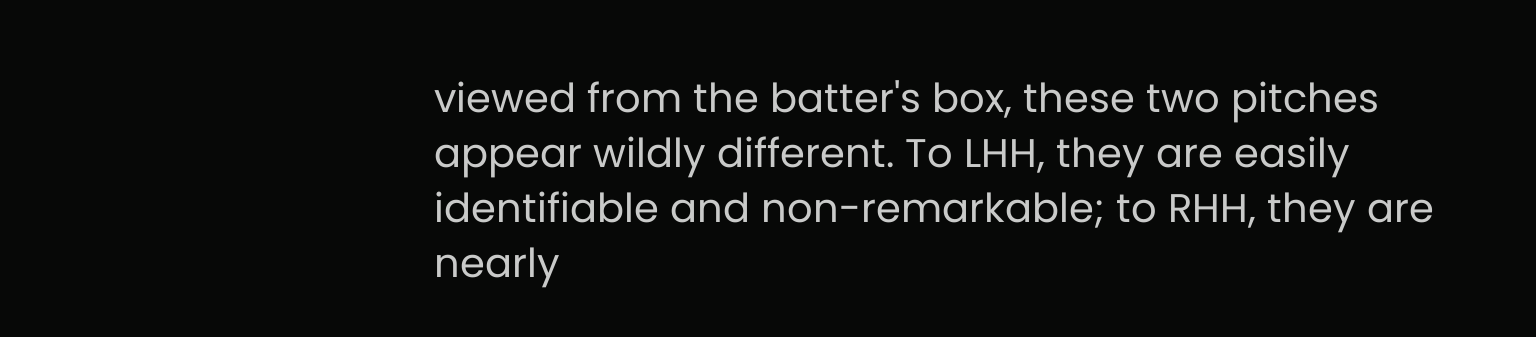viewed from the batter's box, these two pitches appear wildly different. To LHH, they are easily identifiable and non-remarkable; to RHH, they are nearly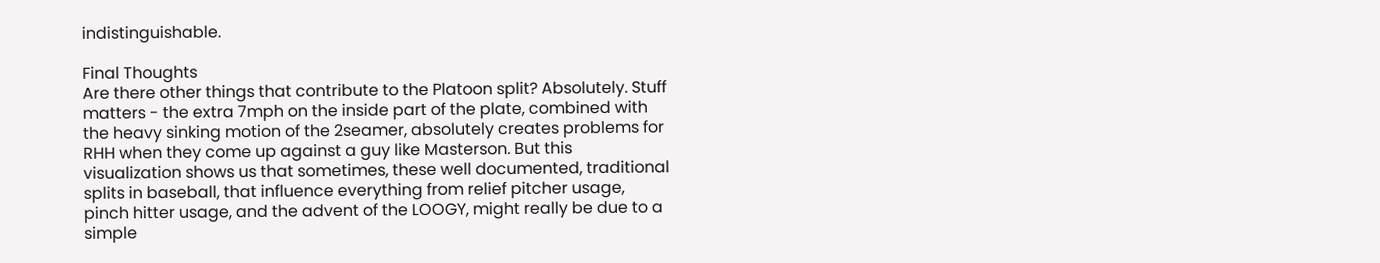indistinguishable.

Final Thoughts
Are there other things that contribute to the Platoon split? Absolutely. Stuff matters - the extra 7mph on the inside part of the plate, combined with the heavy sinking motion of the 2seamer, absolutely creates problems for RHH when they come up against a guy like Masterson. But this visualization shows us that sometimes, these well documented, traditional splits in baseball, that influence everything from relief pitcher usage, pinch hitter usage, and the advent of the LOOGY, might really be due to a simple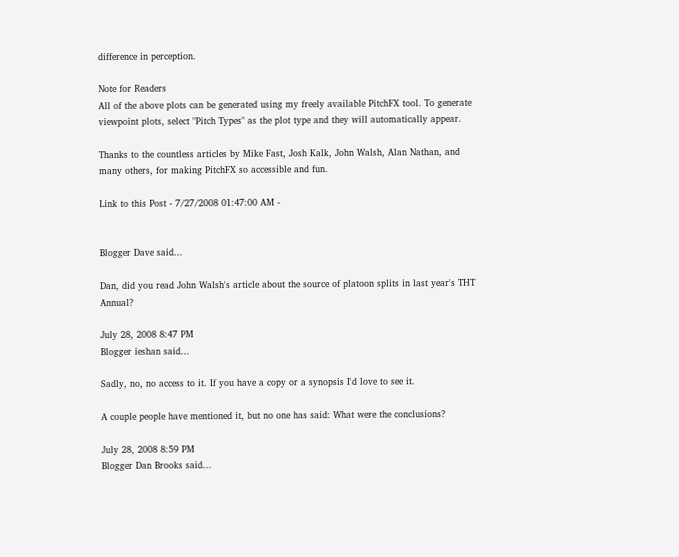difference in perception.

Note for Readers
All of the above plots can be generated using my freely available PitchFX tool. To generate viewpoint plots, select "Pitch Types" as the plot type and they will automatically appear.

Thanks to the countless articles by Mike Fast, Josh Kalk, John Walsh, Alan Nathan, and many others, for making PitchFX so accessible and fun.

Link to this Post - 7/27/2008 01:47:00 AM -


Blogger Dave said...

Dan, did you read John Walsh's article about the source of platoon splits in last year's THT Annual?

July 28, 2008 8:47 PM
Blogger ieshan said...

Sadly, no, no access to it. If you have a copy or a synopsis I'd love to see it.

A couple people have mentioned it, but no one has said: What were the conclusions?

July 28, 2008 8:59 PM
Blogger Dan Brooks said...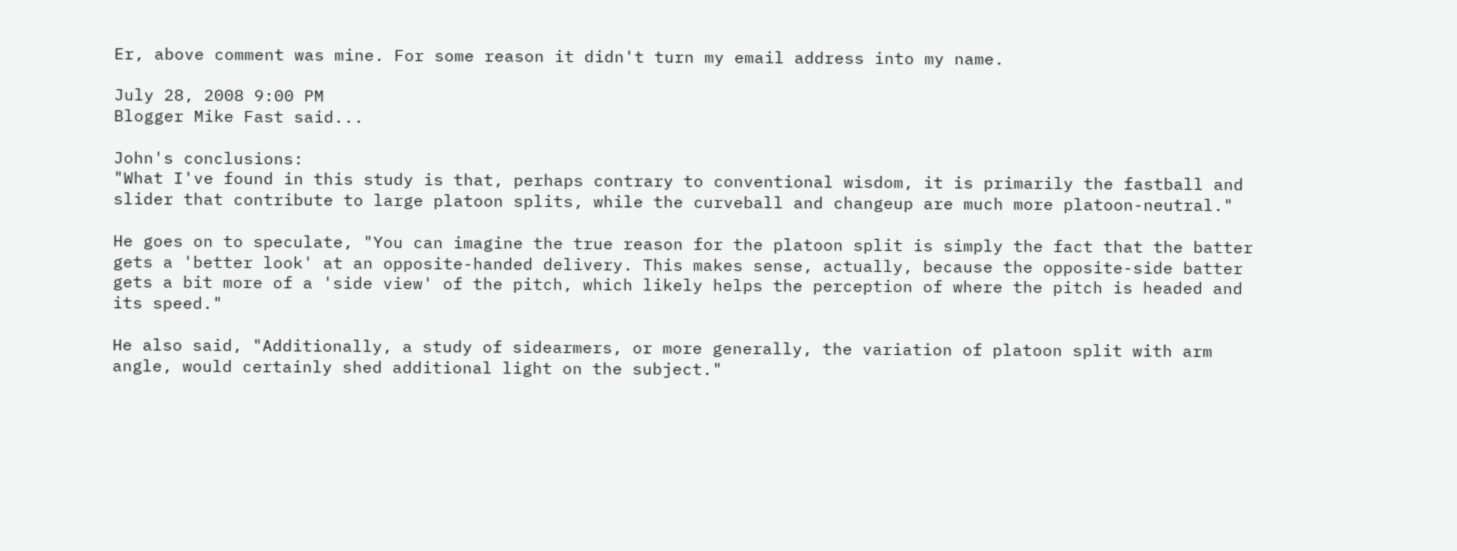Er, above comment was mine. For some reason it didn't turn my email address into my name.

July 28, 2008 9:00 PM
Blogger Mike Fast said...

John's conclusions:
"What I've found in this study is that, perhaps contrary to conventional wisdom, it is primarily the fastball and slider that contribute to large platoon splits, while the curveball and changeup are much more platoon-neutral."

He goes on to speculate, "You can imagine the true reason for the platoon split is simply the fact that the batter gets a 'better look' at an opposite-handed delivery. This makes sense, actually, because the opposite-side batter gets a bit more of a 'side view' of the pitch, which likely helps the perception of where the pitch is headed and its speed."

He also said, "Additionally, a study of sidearmers, or more generally, the variation of platoon split with arm angle, would certainly shed additional light on the subject."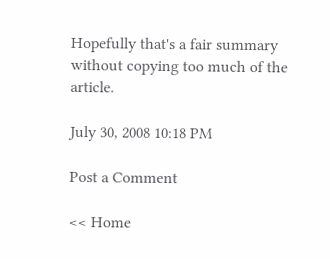Hopefully that's a fair summary without copying too much of the article.

July 30, 2008 10:18 PM

Post a Comment

<< Home